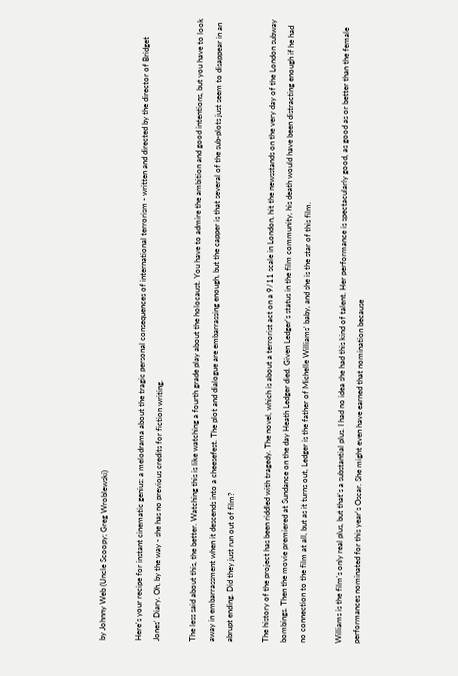by Johnny Web (Uncle Scoopy; Greg Wroblewski)

Here's your recipe for instant cinematic genius: a melodrama about the tragic personal consequences of international terrorism - written and directed by the director of Bridget Jones' Diary. Oh, by the way - she has no previous credits for fiction writing.

The less said about this, the better. Watching this is like watching a fourth grade play about the holocaust. You have to admire the ambition and good intentions, but you have to look away in embarrassment when it descends into a cheesefest. The plot and dialogue are embarrassing enough, but the capper is that several of the sub-plots just seem to disappear in an abrupt ending. Did they just run out of film?

The history of the project has been riddled with tragedy. The novel, which is about a terrorist act on a 9/11 scale in London, hit the newsstands on the very day of the London subway bombings. Then the movie premiered at Sundance on the day Heath Ledger died. Given Ledger's status in the film community, his death would have been distracting enough if he had no connection to the film at all, but as it turns out, Ledger is the father of Michelle Williams' baby, and she is the star of this film.

Williams is the film's only real plus, but that's a substantial plus. I had no idea she had this kind of talent. Her performance is spectacularly good, as good as or better than the female performances nominated for this year's Oscar. She might even have earned that nomination because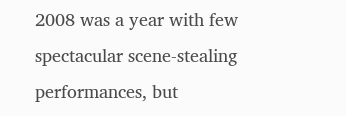2008 was a year with few spectacular scene-stealing performances, but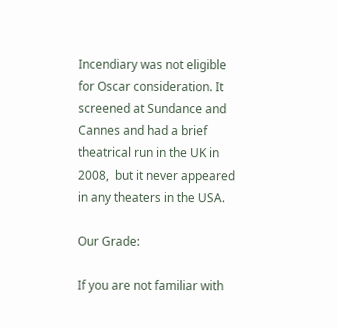Incendiary was not eligible for Oscar consideration. It screened at Sundance and Cannes and had a brief theatrical run in the UK in 2008,  but it never appeared in any theaters in the USA.

Our Grade:

If you are not familiar with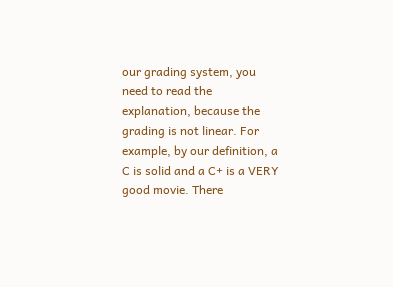our grading system, you need to read the explanation, because the grading is not linear. For example, by our definition, a C is solid and a C+ is a VERY good movie. There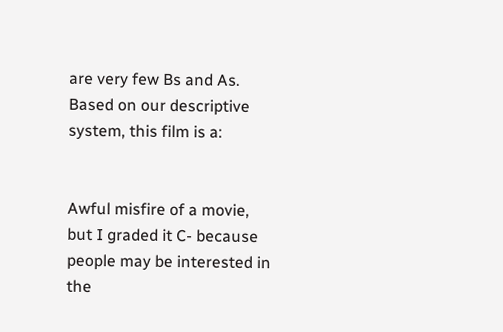are very few Bs and As. Based on our descriptive system, this film is a:


Awful misfire of a movie, but I graded it C- because people may be interested in the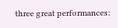three great performances: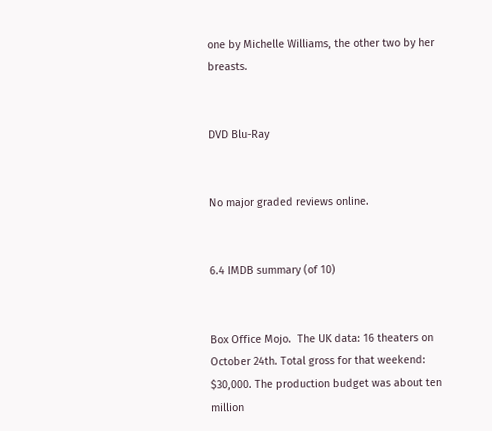one by Michelle Williams, the other two by her breasts.


DVD Blu-Ray


No major graded reviews online.


6.4 IMDB summary (of 10)


Box Office Mojo.  The UK data: 16 theaters on October 24th. Total gross for that weekend: $30,000. The production budget was about ten million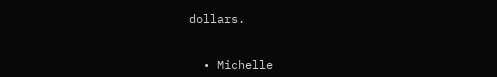dollars.


  • Michelle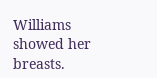Williams showed her breasts.